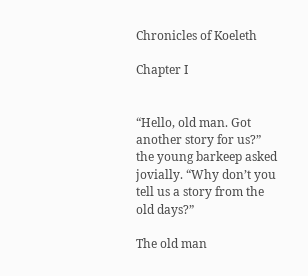Chronicles of Koeleth

Chapter I


“Hello, old man. Got another story for us?” the young barkeep asked jovially. “Why don’t you tell us a story from the old days?”

The old man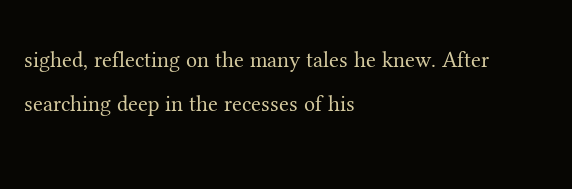sighed, reflecting on the many tales he knew. After searching deep in the recesses of his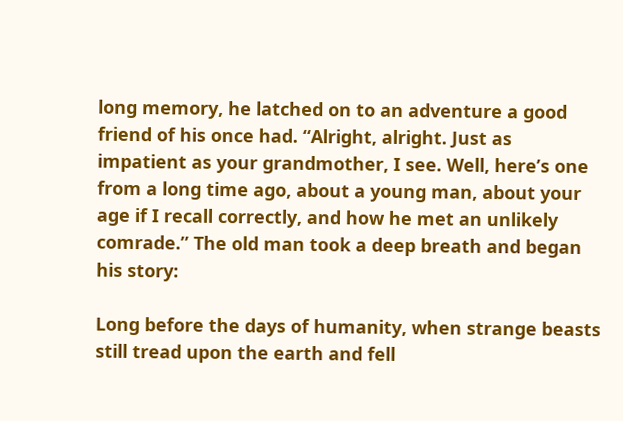long memory, he latched on to an adventure a good friend of his once had. “Alright, alright. Just as impatient as your grandmother, I see. Well, here’s one from a long time ago, about a young man, about your age if I recall correctly, and how he met an unlikely comrade.” The old man took a deep breath and began his story:

Long before the days of humanity, when strange beasts still tread upon the earth and fell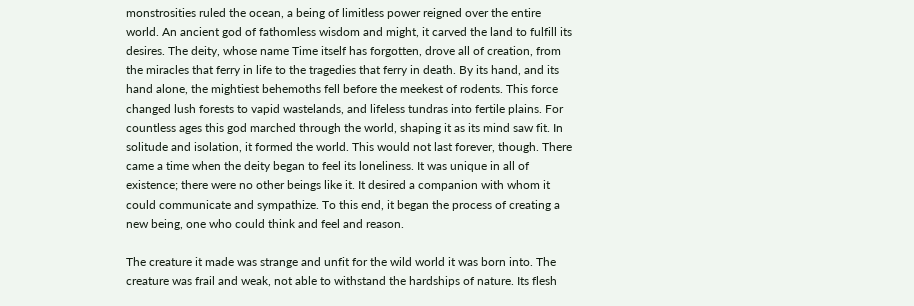monstrosities ruled the ocean, a being of limitless power reigned over the entire world. An ancient god of fathomless wisdom and might, it carved the land to fulfill its desires. The deity, whose name Time itself has forgotten, drove all of creation, from the miracles that ferry in life to the tragedies that ferry in death. By its hand, and its hand alone, the mightiest behemoths fell before the meekest of rodents. This force changed lush forests to vapid wastelands, and lifeless tundras into fertile plains. For countless ages this god marched through the world, shaping it as its mind saw fit. In solitude and isolation, it formed the world. This would not last forever, though. There came a time when the deity began to feel its loneliness. It was unique in all of existence; there were no other beings like it. It desired a companion with whom it could communicate and sympathize. To this end, it began the process of creating a new being, one who could think and feel and reason.

The creature it made was strange and unfit for the wild world it was born into. The creature was frail and weak, not able to withstand the hardships of nature. Its flesh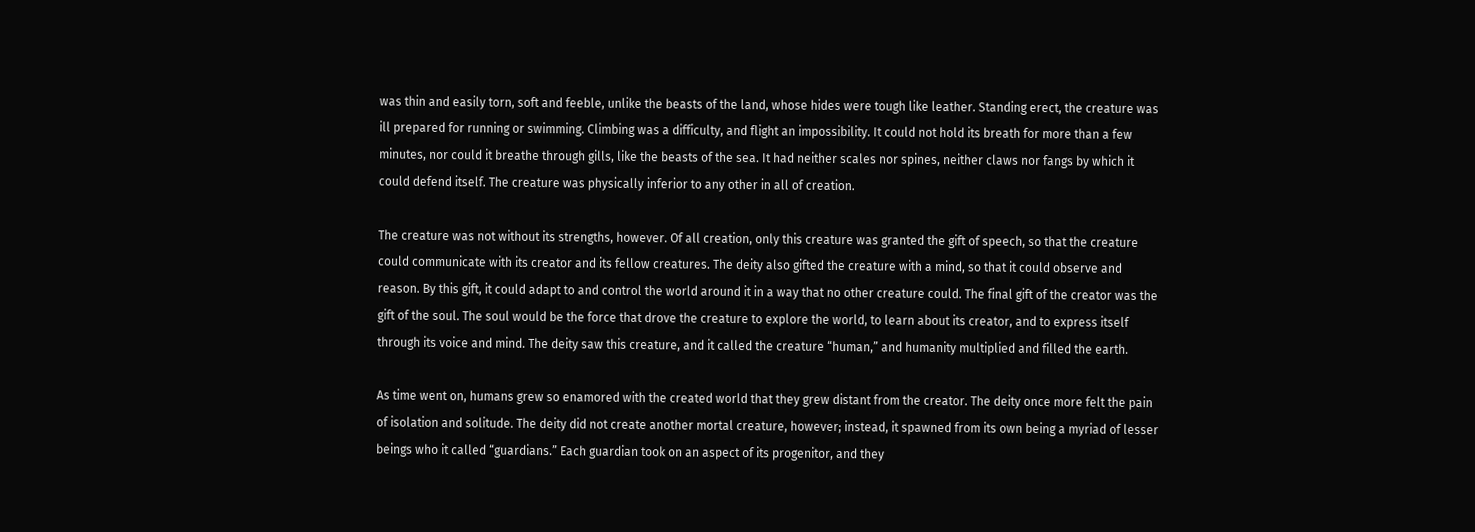was thin and easily torn, soft and feeble, unlike the beasts of the land, whose hides were tough like leather. Standing erect, the creature was ill prepared for running or swimming. Climbing was a difficulty, and flight an impossibility. It could not hold its breath for more than a few minutes, nor could it breathe through gills, like the beasts of the sea. It had neither scales nor spines, neither claws nor fangs by which it could defend itself. The creature was physically inferior to any other in all of creation.

The creature was not without its strengths, however. Of all creation, only this creature was granted the gift of speech, so that the creature could communicate with its creator and its fellow creatures. The deity also gifted the creature with a mind, so that it could observe and reason. By this gift, it could adapt to and control the world around it in a way that no other creature could. The final gift of the creator was the gift of the soul. The soul would be the force that drove the creature to explore the world, to learn about its creator, and to express itself through its voice and mind. The deity saw this creature, and it called the creature “human,” and humanity multiplied and filled the earth.

As time went on, humans grew so enamored with the created world that they grew distant from the creator. The deity once more felt the pain of isolation and solitude. The deity did not create another mortal creature, however; instead, it spawned from its own being a myriad of lesser beings who it called “guardians.” Each guardian took on an aspect of its progenitor, and they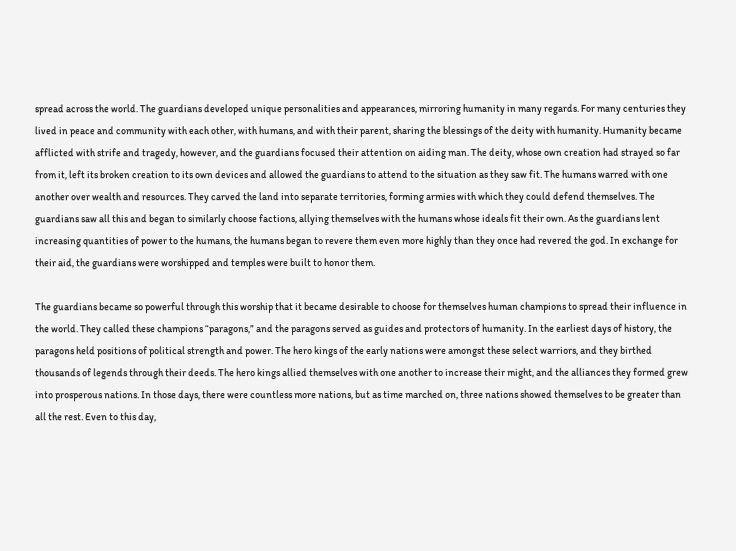spread across the world. The guardians developed unique personalities and appearances, mirroring humanity in many regards. For many centuries they lived in peace and community with each other, with humans, and with their parent, sharing the blessings of the deity with humanity. Humanity became afflicted with strife and tragedy, however, and the guardians focused their attention on aiding man. The deity, whose own creation had strayed so far from it, left its broken creation to its own devices and allowed the guardians to attend to the situation as they saw fit. The humans warred with one another over wealth and resources. They carved the land into separate territories, forming armies with which they could defend themselves. The guardians saw all this and began to similarly choose factions, allying themselves with the humans whose ideals fit their own. As the guardians lent increasing quantities of power to the humans, the humans began to revere them even more highly than they once had revered the god. In exchange for their aid, the guardians were worshipped and temples were built to honor them.

The guardians became so powerful through this worship that it became desirable to choose for themselves human champions to spread their influence in the world. They called these champions “paragons,” and the paragons served as guides and protectors of humanity. In the earliest days of history, the paragons held positions of political strength and power. The hero kings of the early nations were amongst these select warriors, and they birthed thousands of legends through their deeds. The hero kings allied themselves with one another to increase their might, and the alliances they formed grew into prosperous nations. In those days, there were countless more nations, but as time marched on, three nations showed themselves to be greater than all the rest. Even to this day,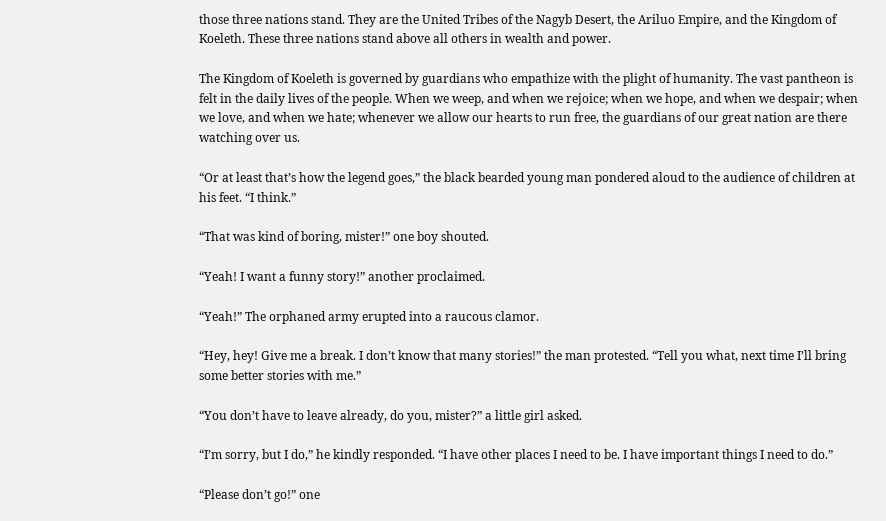those three nations stand. They are the United Tribes of the Nagyb Desert, the Ariluo Empire, and the Kingdom of Koeleth. These three nations stand above all others in wealth and power.

The Kingdom of Koeleth is governed by guardians who empathize with the plight of humanity. The vast pantheon is felt in the daily lives of the people. When we weep, and when we rejoice; when we hope, and when we despair; when we love, and when we hate; whenever we allow our hearts to run free, the guardians of our great nation are there watching over us.

“Or at least that’s how the legend goes,” the black bearded young man pondered aloud to the audience of children at his feet. “I think.”

“That was kind of boring, mister!” one boy shouted.

“Yeah! I want a funny story!” another proclaimed.

“Yeah!” The orphaned army erupted into a raucous clamor.

“Hey, hey! Give me a break. I don’t know that many stories!” the man protested. “Tell you what, next time I’ll bring some better stories with me.”

“You don’t have to leave already, do you, mister?” a little girl asked.

“I’m sorry, but I do,” he kindly responded. “I have other places I need to be. I have important things I need to do.”

“Please don’t go!” one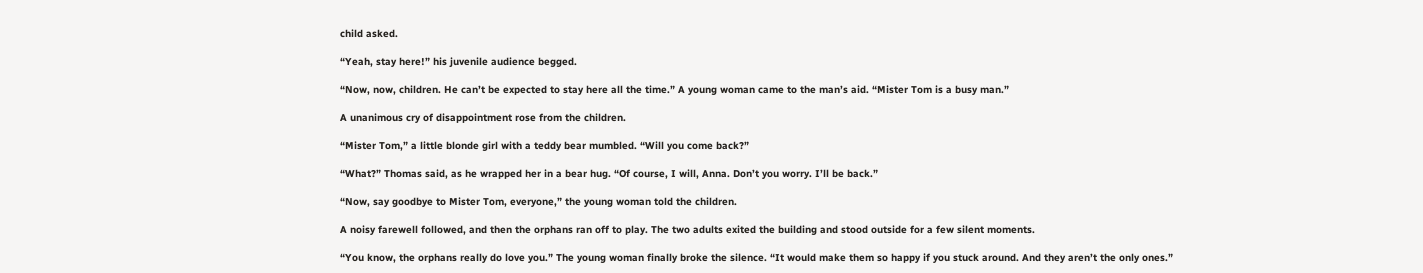child asked.

“Yeah, stay here!” his juvenile audience begged.

“Now, now, children. He can’t be expected to stay here all the time.” A young woman came to the man’s aid. “Mister Tom is a busy man.”

A unanimous cry of disappointment rose from the children.

“Mister Tom,” a little blonde girl with a teddy bear mumbled. “Will you come back?”

“What?” Thomas said, as he wrapped her in a bear hug. “Of course, I will, Anna. Don’t you worry. I’ll be back.”

“Now, say goodbye to Mister Tom, everyone,” the young woman told the children.

A noisy farewell followed, and then the orphans ran off to play. The two adults exited the building and stood outside for a few silent moments.

“You know, the orphans really do love you.” The young woman finally broke the silence. “It would make them so happy if you stuck around. And they aren’t the only ones.”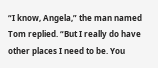“I know, Angela,” the man named Tom replied. “But I really do have other places I need to be. You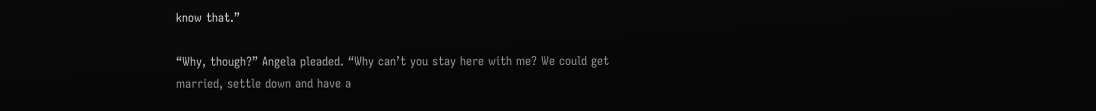know that.”

“Why, though?” Angela pleaded. “Why can’t you stay here with me? We could get married, settle down and have a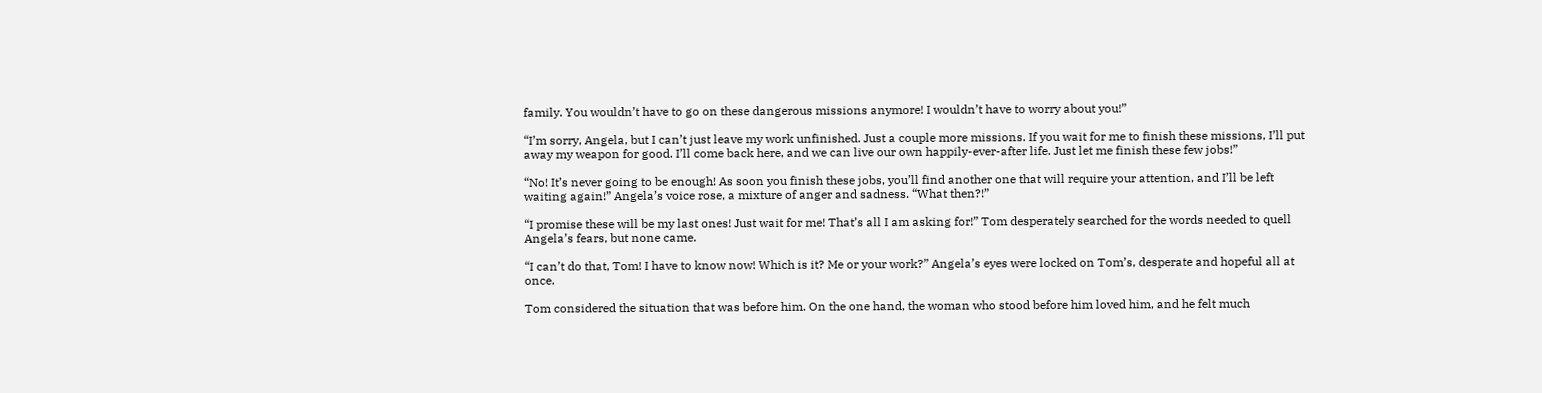family. You wouldn’t have to go on these dangerous missions anymore! I wouldn’t have to worry about you!”

“I’m sorry, Angela, but I can’t just leave my work unfinished. Just a couple more missions. If you wait for me to finish these missions, I’ll put away my weapon for good. I’ll come back here, and we can live our own happily-ever-after life. Just let me finish these few jobs!”

“No! It’s never going to be enough! As soon you finish these jobs, you’ll find another one that will require your attention, and I’ll be left waiting again!” Angela’s voice rose, a mixture of anger and sadness. “What then?!”

“I promise these will be my last ones! Just wait for me! That’s all I am asking for!” Tom desperately searched for the words needed to quell Angela’s fears, but none came.

“I can’t do that, Tom! I have to know now! Which is it? Me or your work?” Angela’s eyes were locked on Tom’s, desperate and hopeful all at once.

Tom considered the situation that was before him. On the one hand, the woman who stood before him loved him, and he felt much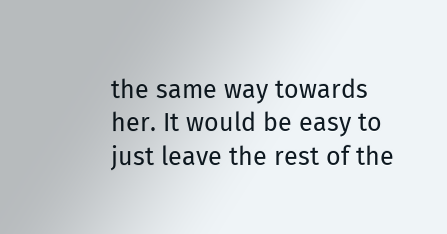the same way towards her. It would be easy to just leave the rest of the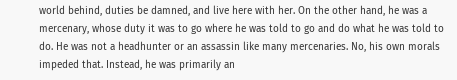world behind, duties be damned, and live here with her. On the other hand, he was a mercenary, whose duty it was to go where he was told to go and do what he was told to do. He was not a headhunter or an assassin like many mercenaries. No, his own morals impeded that. Instead, he was primarily an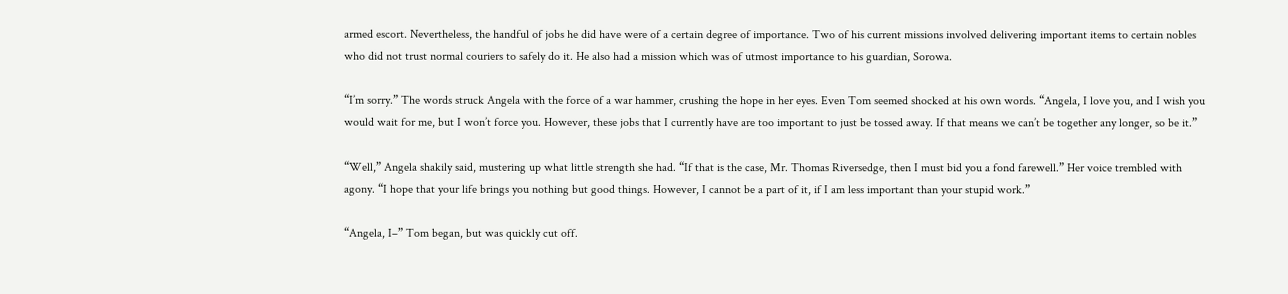armed escort. Nevertheless, the handful of jobs he did have were of a certain degree of importance. Two of his current missions involved delivering important items to certain nobles who did not trust normal couriers to safely do it. He also had a mission which was of utmost importance to his guardian, Sorowa.

“I’m sorry.” The words struck Angela with the force of a war hammer, crushing the hope in her eyes. Even Tom seemed shocked at his own words. “Angela, I love you, and I wish you would wait for me, but I won’t force you. However, these jobs that I currently have are too important to just be tossed away. If that means we can’t be together any longer, so be it.”

“Well,” Angela shakily said, mustering up what little strength she had. “If that is the case, Mr. Thomas Riversedge, then I must bid you a fond farewell.” Her voice trembled with agony. “I hope that your life brings you nothing but good things. However, I cannot be a part of it, if I am less important than your stupid work.”

“Angela, I–” Tom began, but was quickly cut off.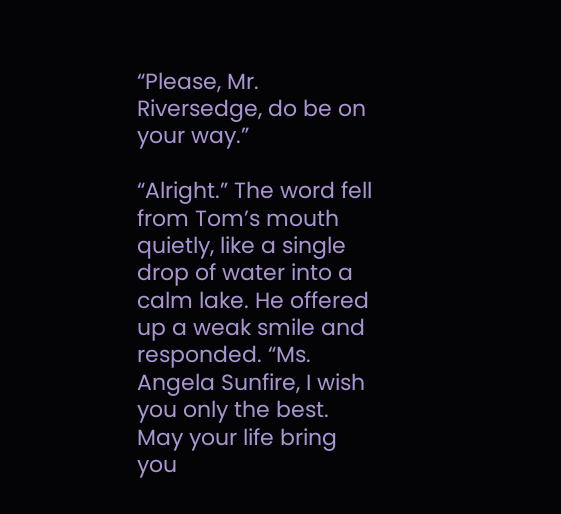“Please, Mr. Riversedge, do be on your way.”

“Alright.” The word fell from Tom’s mouth quietly, like a single drop of water into a calm lake. He offered up a weak smile and responded. “Ms. Angela Sunfire, I wish you only the best. May your life bring you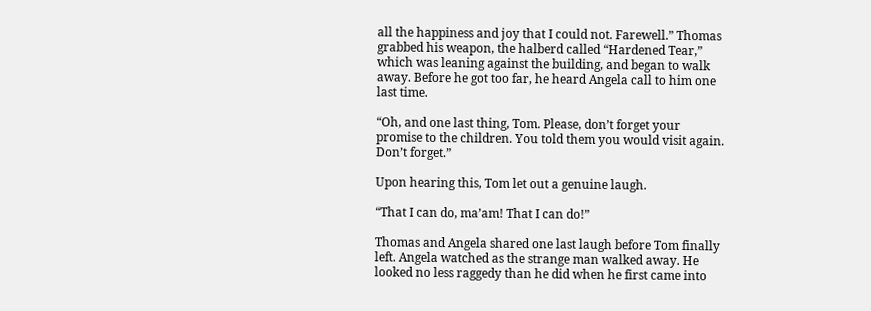all the happiness and joy that I could not. Farewell.” Thomas grabbed his weapon, the halberd called “Hardened Tear,” which was leaning against the building, and began to walk away. Before he got too far, he heard Angela call to him one last time.

“Oh, and one last thing, Tom. Please, don’t forget your promise to the children. You told them you would visit again. Don’t forget.”

Upon hearing this, Tom let out a genuine laugh.

“That I can do, ma’am! That I can do!”

Thomas and Angela shared one last laugh before Tom finally left. Angela watched as the strange man walked away. He looked no less raggedy than he did when he first came into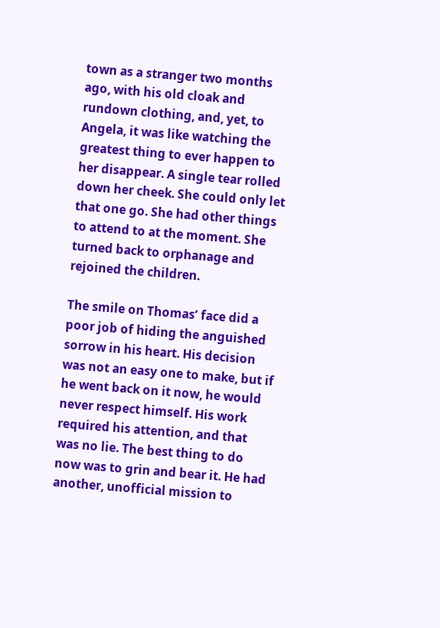town as a stranger two months ago, with his old cloak and rundown clothing, and, yet, to Angela, it was like watching the greatest thing to ever happen to her disappear. A single tear rolled down her cheek. She could only let that one go. She had other things to attend to at the moment. She turned back to orphanage and rejoined the children.

The smile on Thomas’ face did a poor job of hiding the anguished sorrow in his heart. His decision was not an easy one to make, but if he went back on it now, he would never respect himself. His work required his attention, and that was no lie. The best thing to do now was to grin and bear it. He had another, unofficial mission to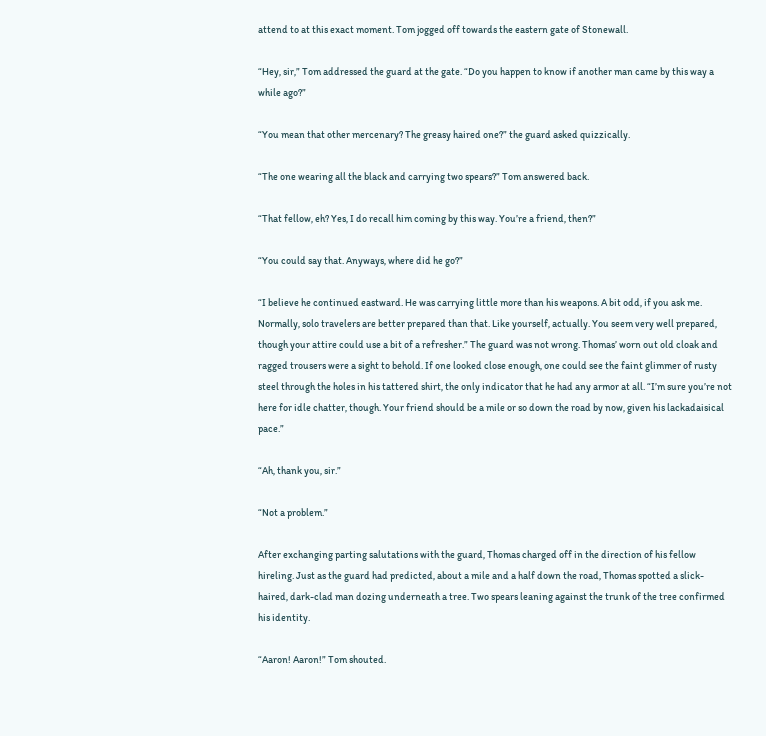attend to at this exact moment. Tom jogged off towards the eastern gate of Stonewall.

“Hey, sir,” Tom addressed the guard at the gate. “Do you happen to know if another man came by this way a while ago?”

“You mean that other mercenary? The greasy haired one?” the guard asked quizzically.

“The one wearing all the black and carrying two spears?” Tom answered back.

“That fellow, eh? Yes, I do recall him coming by this way. You’re a friend, then?”

“You could say that. Anyways, where did he go?”

“I believe he continued eastward. He was carrying little more than his weapons. A bit odd, if you ask me. Normally, solo travelers are better prepared than that. Like yourself, actually. You seem very well prepared, though your attire could use a bit of a refresher.” The guard was not wrong. Thomas’ worn out old cloak and ragged trousers were a sight to behold. If one looked close enough, one could see the faint glimmer of rusty steel through the holes in his tattered shirt, the only indicator that he had any armor at all. “I’m sure you’re not here for idle chatter, though. Your friend should be a mile or so down the road by now, given his lackadaisical pace.”

“Ah, thank you, sir.”

“Not a problem.”

After exchanging parting salutations with the guard, Thomas charged off in the direction of his fellow hireling. Just as the guard had predicted, about a mile and a half down the road, Thomas spotted a slick-haired, dark-clad man dozing underneath a tree. Two spears leaning against the trunk of the tree confirmed his identity.

“Aaron! Aaron!” Tom shouted.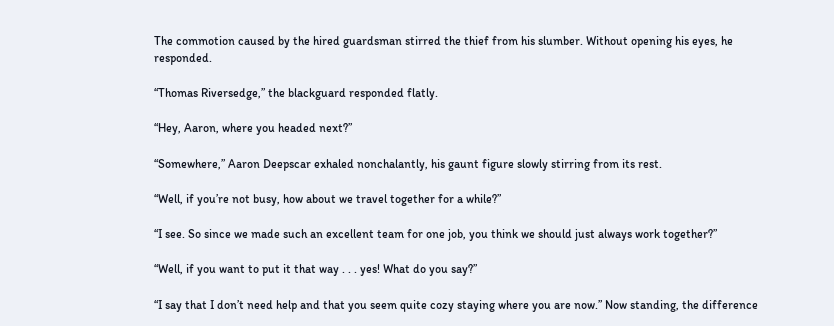The commotion caused by the hired guardsman stirred the thief from his slumber. Without opening his eyes, he responded.

“Thomas Riversedge,” the blackguard responded flatly.

“Hey, Aaron, where you headed next?”

“Somewhere,” Aaron Deepscar exhaled nonchalantly, his gaunt figure slowly stirring from its rest.

“Well, if you’re not busy, how about we travel together for a while?”

“I see. So since we made such an excellent team for one job, you think we should just always work together?”

“Well, if you want to put it that way . . . yes! What do you say?”

“I say that I don’t need help and that you seem quite cozy staying where you are now.” Now standing, the difference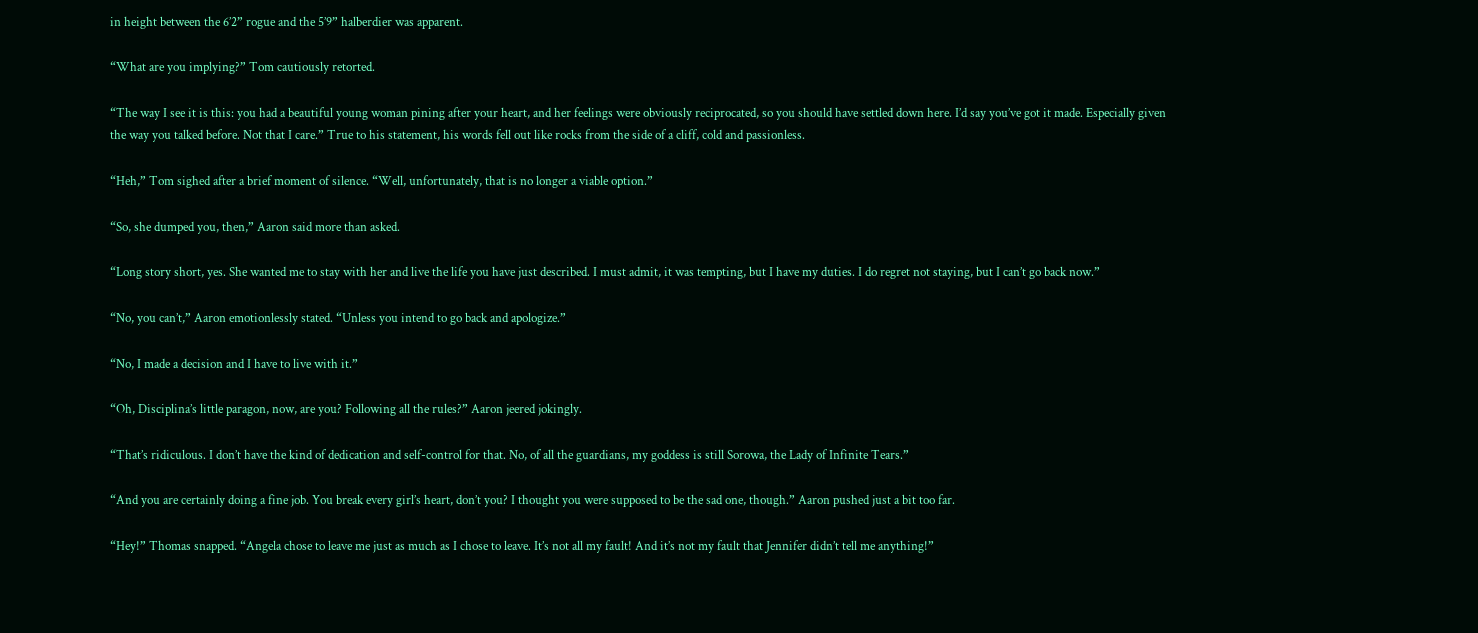in height between the 6’2” rogue and the 5’9” halberdier was apparent.

“What are you implying?” Tom cautiously retorted.

“The way I see it is this: you had a beautiful young woman pining after your heart, and her feelings were obviously reciprocated, so you should have settled down here. I’d say you’ve got it made. Especially given the way you talked before. Not that I care.” True to his statement, his words fell out like rocks from the side of a cliff, cold and passionless.

“Heh,” Tom sighed after a brief moment of silence. “Well, unfortunately, that is no longer a viable option.”

“So, she dumped you, then,” Aaron said more than asked.

“Long story short, yes. She wanted me to stay with her and live the life you have just described. I must admit, it was tempting, but I have my duties. I do regret not staying, but I can’t go back now.”

“No, you can’t,” Aaron emotionlessly stated. “Unless you intend to go back and apologize.”

“No, I made a decision and I have to live with it.”

“Oh, Disciplina’s little paragon, now, are you? Following all the rules?” Aaron jeered jokingly.

“That’s ridiculous. I don’t have the kind of dedication and self-control for that. No, of all the guardians, my goddess is still Sorowa, the Lady of Infinite Tears.”

“And you are certainly doing a fine job. You break every girl’s heart, don’t you? I thought you were supposed to be the sad one, though.” Aaron pushed just a bit too far.

“Hey!” Thomas snapped. “Angela chose to leave me just as much as I chose to leave. It’s not all my fault! And it’s not my fault that Jennifer didn’t tell me anything!”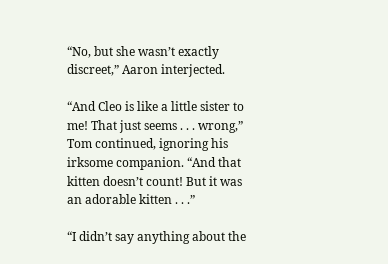“No, but she wasn’t exactly discreet,” Aaron interjected.

“And Cleo is like a little sister to me! That just seems . . . wrong,” Tom continued, ignoring his irksome companion. “And that kitten doesn’t count! But it was an adorable kitten . . .”

“I didn’t say anything about the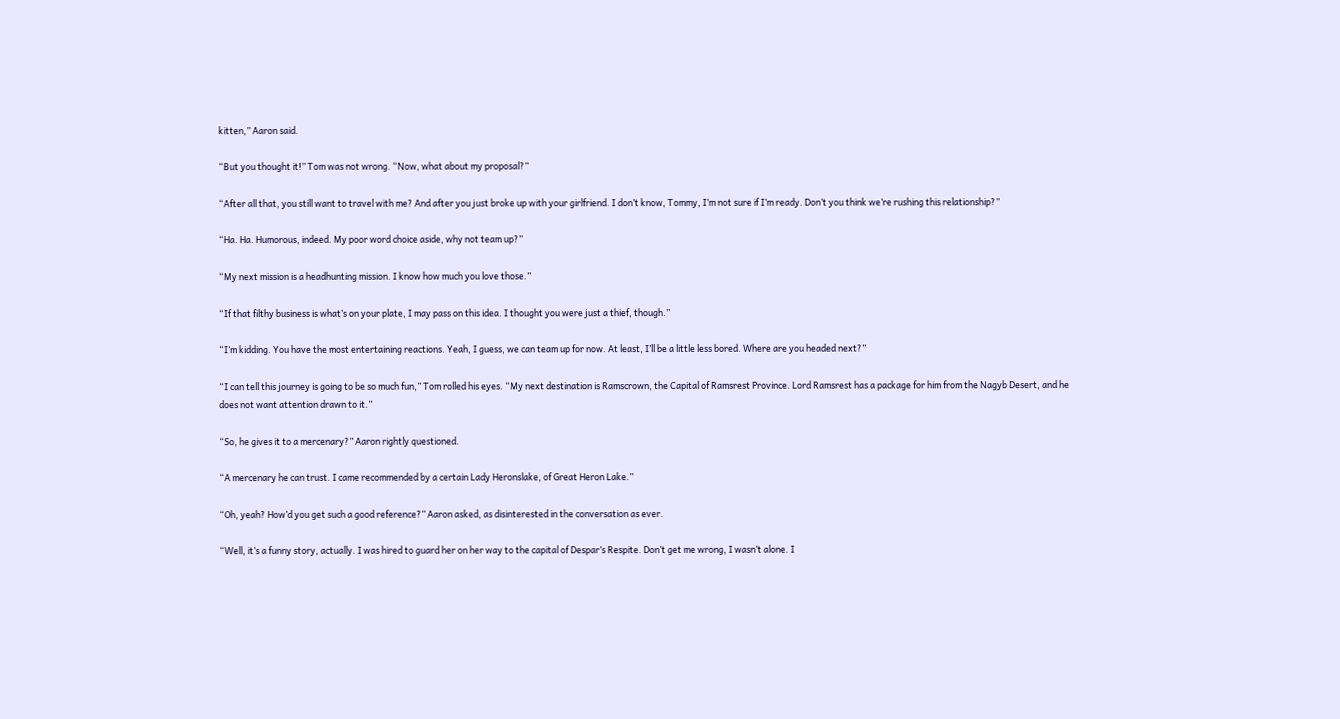kitten,” Aaron said.

“But you thought it!” Tom was not wrong. “Now, what about my proposal?”

“After all that, you still want to travel with me? And after you just broke up with your girlfriend. I don’t know, Tommy, I’m not sure if I’m ready. Don’t you think we’re rushing this relationship?”

“Ha. Ha. Humorous, indeed. My poor word choice aside, why not team up?”

“My next mission is a headhunting mission. I know how much you love those.”

“If that filthy business is what’s on your plate, I may pass on this idea. I thought you were just a thief, though.”

“I’m kidding. You have the most entertaining reactions. Yeah, I guess, we can team up for now. At least, I’ll be a little less bored. Where are you headed next?”

“I can tell this journey is going to be so much fun,” Tom rolled his eyes. “My next destination is Ramscrown, the Capital of Ramsrest Province. Lord Ramsrest has a package for him from the Nagyb Desert, and he does not want attention drawn to it.”

“So, he gives it to a mercenary?” Aaron rightly questioned.

“A mercenary he can trust. I came recommended by a certain Lady Heronslake, of Great Heron Lake.”

“Oh, yeah? How’d you get such a good reference?” Aaron asked, as disinterested in the conversation as ever.

“Well, it’s a funny story, actually. I was hired to guard her on her way to the capital of Despar’s Respite. Don’t get me wrong, I wasn’t alone. I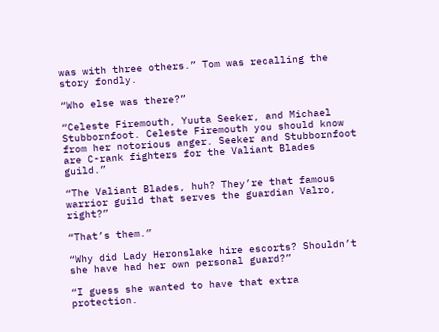was with three others.” Tom was recalling the story fondly.

“Who else was there?”

“Celeste Firemouth, Yuuta Seeker, and Michael Stubbornfoot. Celeste Firemouth you should know from her notorious anger. Seeker and Stubbornfoot are C-rank fighters for the Valiant Blades guild.”

“The Valiant Blades, huh? They’re that famous warrior guild that serves the guardian Valro, right?”

“That’s them.”

“Why did Lady Heronslake hire escorts? Shouldn’t she have had her own personal guard?”

“I guess she wanted to have that extra protection.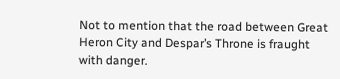Not to mention that the road between Great Heron City and Despar’s Throne is fraught with danger.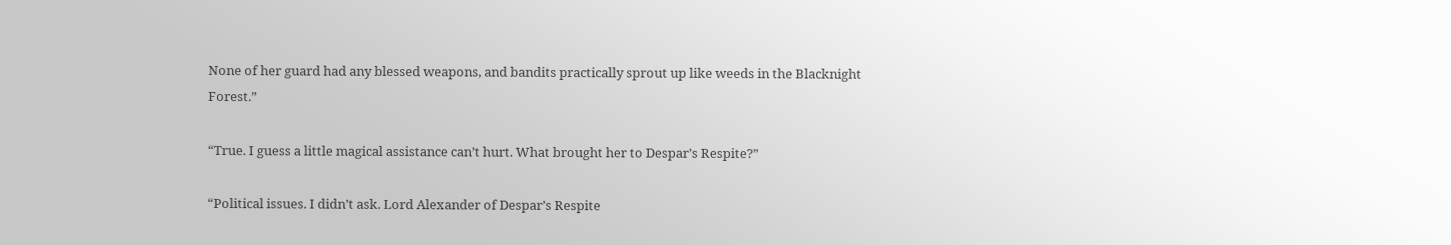None of her guard had any blessed weapons, and bandits practically sprout up like weeds in the Blacknight Forest.”

“True. I guess a little magical assistance can’t hurt. What brought her to Despar’s Respite?”

“Political issues. I didn’t ask. Lord Alexander of Despar’s Respite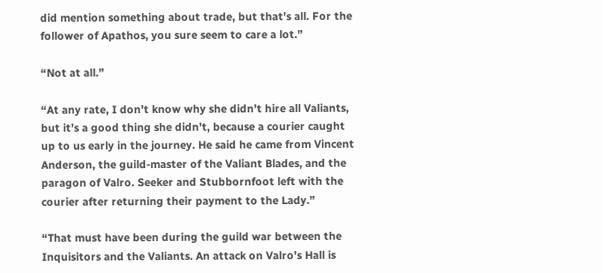did mention something about trade, but that’s all. For the follower of Apathos, you sure seem to care a lot.”

“Not at all.”

“At any rate, I don’t know why she didn’t hire all Valiants, but it’s a good thing she didn’t, because a courier caught up to us early in the journey. He said he came from Vincent Anderson, the guild-master of the Valiant Blades, and the paragon of Valro. Seeker and Stubbornfoot left with the courier after returning their payment to the Lady.”

“That must have been during the guild war between the Inquisitors and the Valiants. An attack on Valro’s Hall is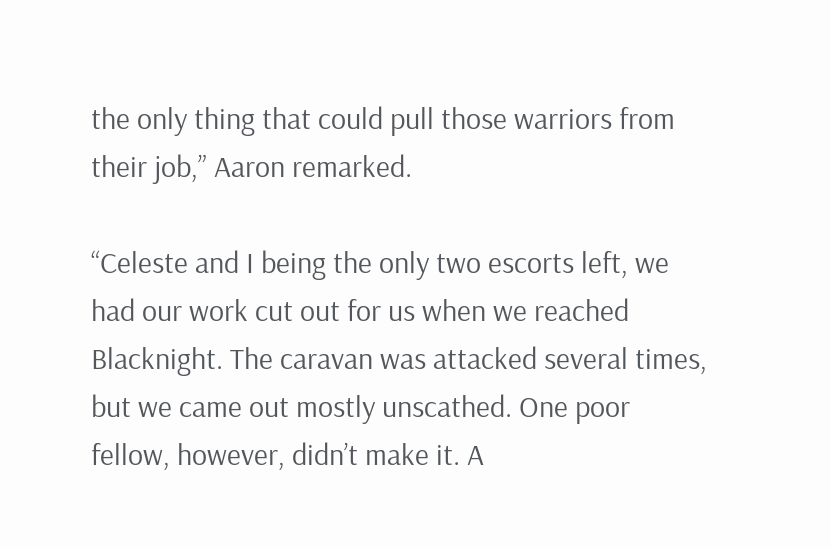the only thing that could pull those warriors from their job,” Aaron remarked.

“Celeste and I being the only two escorts left, we had our work cut out for us when we reached Blacknight. The caravan was attacked several times, but we came out mostly unscathed. One poor fellow, however, didn’t make it. A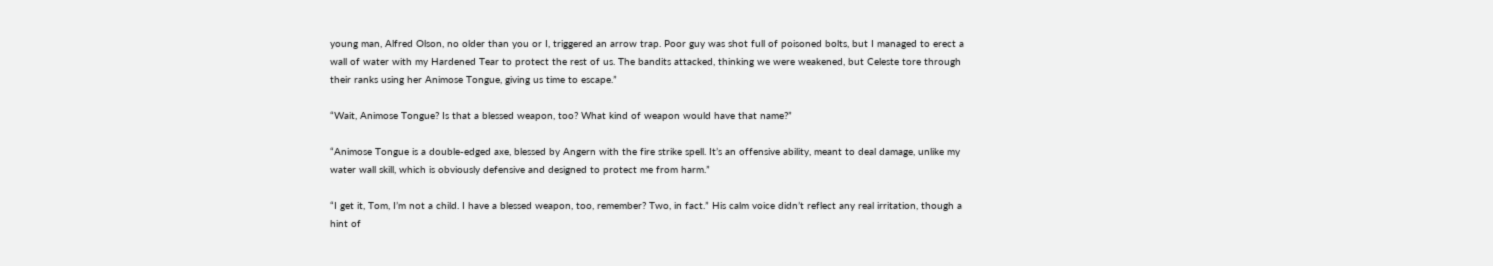young man, Alfred Olson, no older than you or I, triggered an arrow trap. Poor guy was shot full of poisoned bolts, but I managed to erect a wall of water with my Hardened Tear to protect the rest of us. The bandits attacked, thinking we were weakened, but Celeste tore through their ranks using her Animose Tongue, giving us time to escape.”

“Wait, Animose Tongue? Is that a blessed weapon, too? What kind of weapon would have that name?”

“Animose Tongue is a double-edged axe, blessed by Angern with the fire strike spell. It’s an offensive ability, meant to deal damage, unlike my water wall skill, which is obviously defensive and designed to protect me from harm.”

“I get it, Tom, I’m not a child. I have a blessed weapon, too, remember? Two, in fact.” His calm voice didn’t reflect any real irritation, though a hint of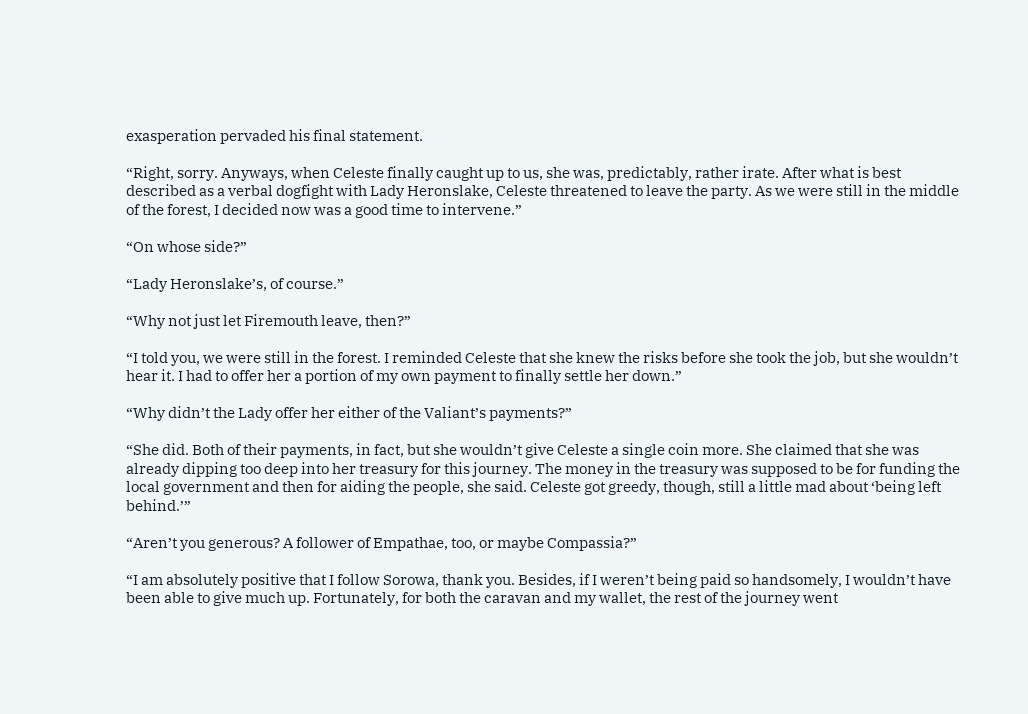exasperation pervaded his final statement.

“Right, sorry. Anyways, when Celeste finally caught up to us, she was, predictably, rather irate. After what is best described as a verbal dogfight with Lady Heronslake, Celeste threatened to leave the party. As we were still in the middle of the forest, I decided now was a good time to intervene.”

“On whose side?”

“Lady Heronslake’s, of course.”

“Why not just let Firemouth leave, then?”

“I told you, we were still in the forest. I reminded Celeste that she knew the risks before she took the job, but she wouldn’t hear it. I had to offer her a portion of my own payment to finally settle her down.”

“Why didn’t the Lady offer her either of the Valiant’s payments?”

“She did. Both of their payments, in fact, but she wouldn’t give Celeste a single coin more. She claimed that she was already dipping too deep into her treasury for this journey. The money in the treasury was supposed to be for funding the local government and then for aiding the people, she said. Celeste got greedy, though, still a little mad about ‘being left behind.’”

“Aren’t you generous? A follower of Empathae, too, or maybe Compassia?”

“I am absolutely positive that I follow Sorowa, thank you. Besides, if I weren’t being paid so handsomely, I wouldn’t have been able to give much up. Fortunately, for both the caravan and my wallet, the rest of the journey went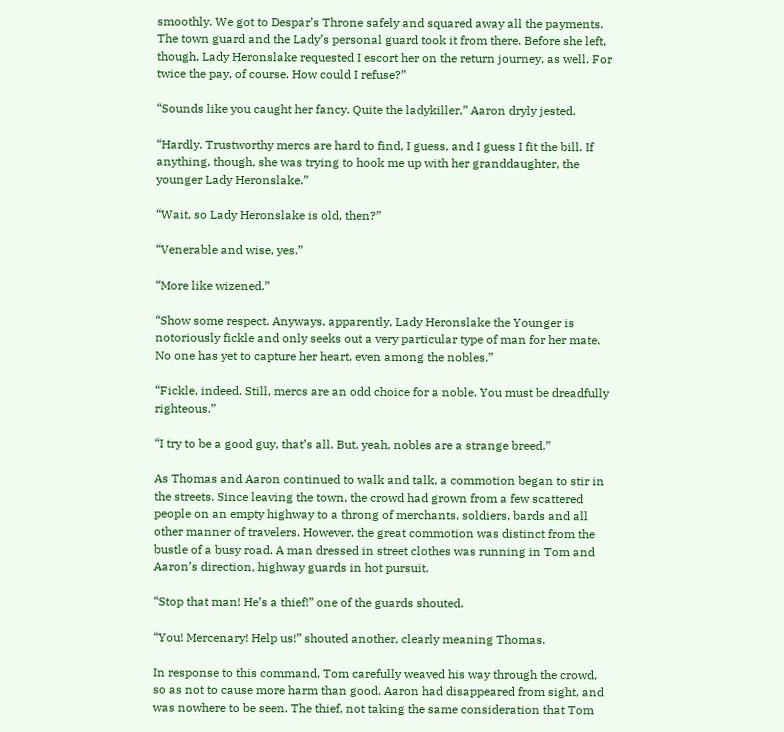smoothly. We got to Despar’s Throne safely and squared away all the payments. The town guard and the Lady’s personal guard took it from there. Before she left, though, Lady Heronslake requested I escort her on the return journey, as well. For twice the pay, of course. How could I refuse?”

“Sounds like you caught her fancy. Quite the ladykiller,” Aaron dryly jested.

“Hardly. Trustworthy mercs are hard to find, I guess, and I guess I fit the bill. If anything, though, she was trying to hook me up with her granddaughter, the younger Lady Heronslake.”

“Wait, so Lady Heronslake is old, then?”

“Venerable and wise, yes.”

“More like wizened.”

“Show some respect. Anyways, apparently, Lady Heronslake the Younger is notoriously fickle and only seeks out a very particular type of man for her mate. No one has yet to capture her heart, even among the nobles.”

“Fickle, indeed. Still, mercs are an odd choice for a noble. You must be dreadfully righteous.”

“I try to be a good guy, that’s all. But, yeah, nobles are a strange breed.”

As Thomas and Aaron continued to walk and talk, a commotion began to stir in the streets. Since leaving the town, the crowd had grown from a few scattered people on an empty highway to a throng of merchants, soldiers, bards and all other manner of travelers. However, the great commotion was distinct from the bustle of a busy road. A man dressed in street clothes was running in Tom and Aaron’s direction, highway guards in hot pursuit.

“Stop that man! He’s a thief!” one of the guards shouted.

“You! Mercenary! Help us!” shouted another, clearly meaning Thomas.

In response to this command, Tom carefully weaved his way through the crowd, so as not to cause more harm than good. Aaron had disappeared from sight, and was nowhere to be seen. The thief, not taking the same consideration that Tom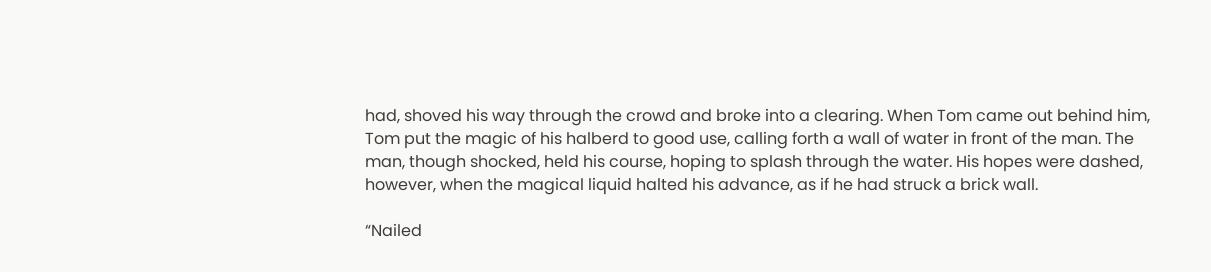had, shoved his way through the crowd and broke into a clearing. When Tom came out behind him, Tom put the magic of his halberd to good use, calling forth a wall of water in front of the man. The man, though shocked, held his course, hoping to splash through the water. His hopes were dashed, however, when the magical liquid halted his advance, as if he had struck a brick wall.

“Nailed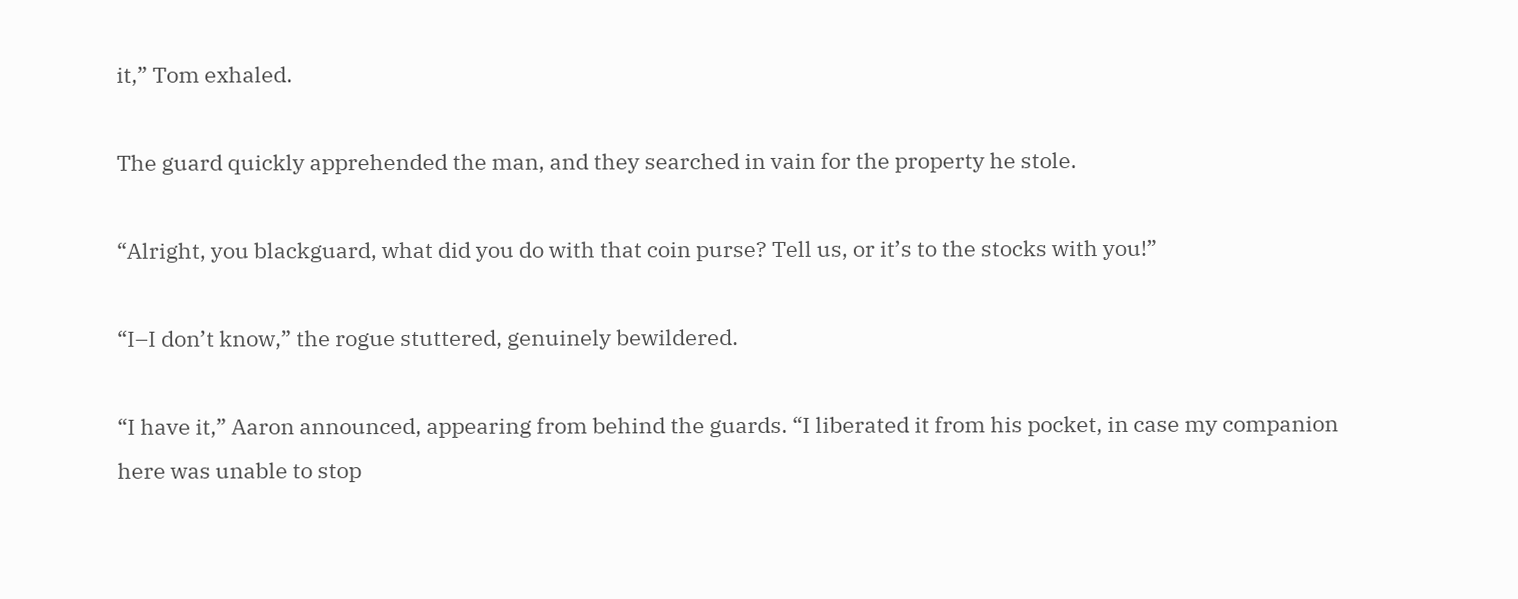it,” Tom exhaled.

The guard quickly apprehended the man, and they searched in vain for the property he stole.

“Alright, you blackguard, what did you do with that coin purse? Tell us, or it’s to the stocks with you!”

“I–I don’t know,” the rogue stuttered, genuinely bewildered.

“I have it,” Aaron announced, appearing from behind the guards. “I liberated it from his pocket, in case my companion here was unable to stop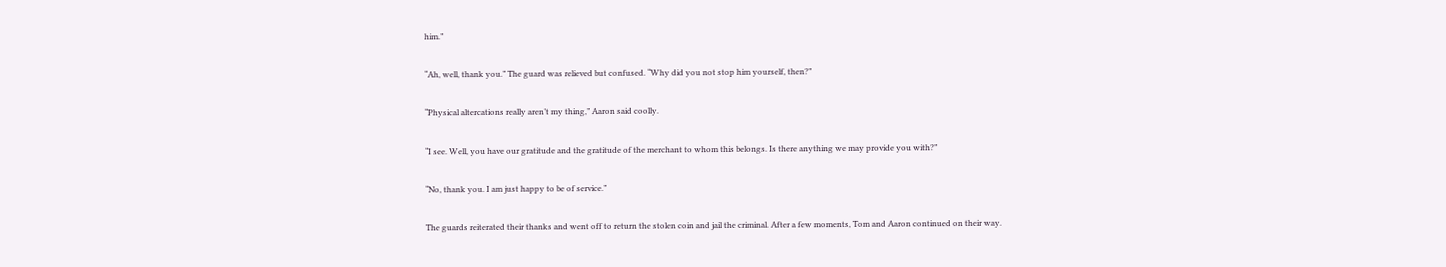him.”

“Ah, well, thank you.” The guard was relieved but confused. “Why did you not stop him yourself, then?”

“Physical altercations really aren’t my thing,” Aaron said coolly.

“I see. Well, you have our gratitude and the gratitude of the merchant to whom this belongs. Is there anything we may provide you with?”

“No, thank you. I am just happy to be of service.”

The guards reiterated their thanks and went off to return the stolen coin and jail the criminal. After a few moments, Tom and Aaron continued on their way.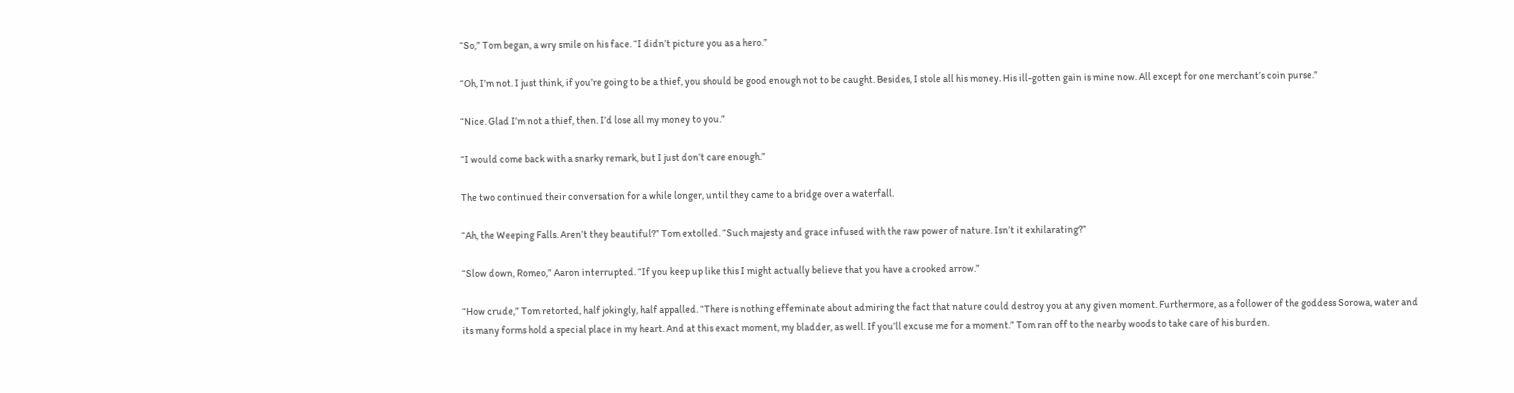“So,” Tom began, a wry smile on his face. “I didn’t picture you as a hero.”

“Oh, I’m not. I just think, if you’re going to be a thief, you should be good enough not to be caught. Besides, I stole all his money. His ill-gotten gain is mine now. All except for one merchant’s coin purse.”

“Nice. Glad I’m not a thief, then. I’d lose all my money to you.”

“I would come back with a snarky remark, but I just don’t care enough.”

The two continued their conversation for a while longer, until they came to a bridge over a waterfall.

“Ah, the Weeping Falls. Aren’t they beautiful?” Tom extolled. “Such majesty and grace infused with the raw power of nature. Isn’t it exhilarating?”

“Slow down, Romeo,” Aaron interrupted. “If you keep up like this I might actually believe that you have a crooked arrow.”

“How crude,” Tom retorted, half jokingly, half appalled. “There is nothing effeminate about admiring the fact that nature could destroy you at any given moment. Furthermore, as a follower of the goddess Sorowa, water and its many forms hold a special place in my heart. And at this exact moment, my bladder, as well. If you’ll excuse me for a moment.” Tom ran off to the nearby woods to take care of his burden.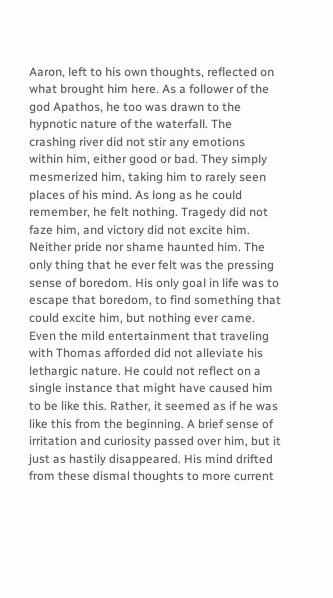Aaron, left to his own thoughts, reflected on what brought him here. As a follower of the god Apathos, he too was drawn to the hypnotic nature of the waterfall. The crashing river did not stir any emotions within him, either good or bad. They simply mesmerized him, taking him to rarely seen places of his mind. As long as he could remember, he felt nothing. Tragedy did not faze him, and victory did not excite him. Neither pride nor shame haunted him. The only thing that he ever felt was the pressing sense of boredom. His only goal in life was to escape that boredom, to find something that could excite him, but nothing ever came. Even the mild entertainment that traveling with Thomas afforded did not alleviate his lethargic nature. He could not reflect on a single instance that might have caused him to be like this. Rather, it seemed as if he was like this from the beginning. A brief sense of irritation and curiosity passed over him, but it just as hastily disappeared. His mind drifted from these dismal thoughts to more current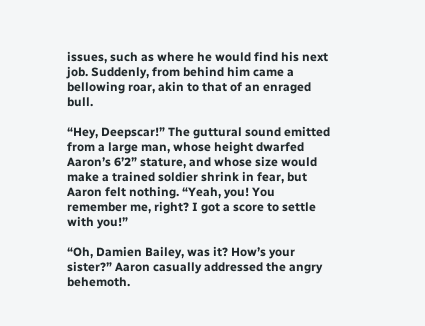issues, such as where he would find his next job. Suddenly, from behind him came a bellowing roar, akin to that of an enraged bull.

“Hey, Deepscar!” The guttural sound emitted from a large man, whose height dwarfed Aaron’s 6’2” stature, and whose size would make a trained soldier shrink in fear, but Aaron felt nothing. “Yeah, you! You remember me, right? I got a score to settle with you!”

“Oh, Damien Bailey, was it? How’s your sister?” Aaron casually addressed the angry behemoth.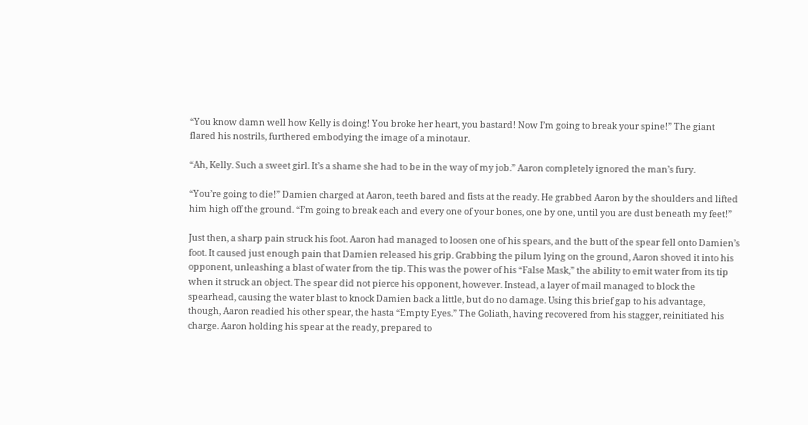“You know damn well how Kelly is doing! You broke her heart, you bastard! Now I’m going to break your spine!” The giant flared his nostrils, furthered embodying the image of a minotaur.

“Ah, Kelly. Such a sweet girl. It’s a shame she had to be in the way of my job.” Aaron completely ignored the man’s fury.

“You’re going to die!” Damien charged at Aaron, teeth bared and fists at the ready. He grabbed Aaron by the shoulders and lifted him high off the ground. “I’m going to break each and every one of your bones, one by one, until you are dust beneath my feet!”

Just then, a sharp pain struck his foot. Aaron had managed to loosen one of his spears, and the butt of the spear fell onto Damien’s foot. It caused just enough pain that Damien released his grip. Grabbing the pilum lying on the ground, Aaron shoved it into his opponent, unleashing a blast of water from the tip. This was the power of his “False Mask,” the ability to emit water from its tip when it struck an object. The spear did not pierce his opponent, however. Instead, a layer of mail managed to block the spearhead, causing the water blast to knock Damien back a little, but do no damage. Using this brief gap to his advantage, though, Aaron readied his other spear, the hasta “Empty Eyes.” The Goliath, having recovered from his stagger, reinitiated his charge. Aaron holding his spear at the ready, prepared to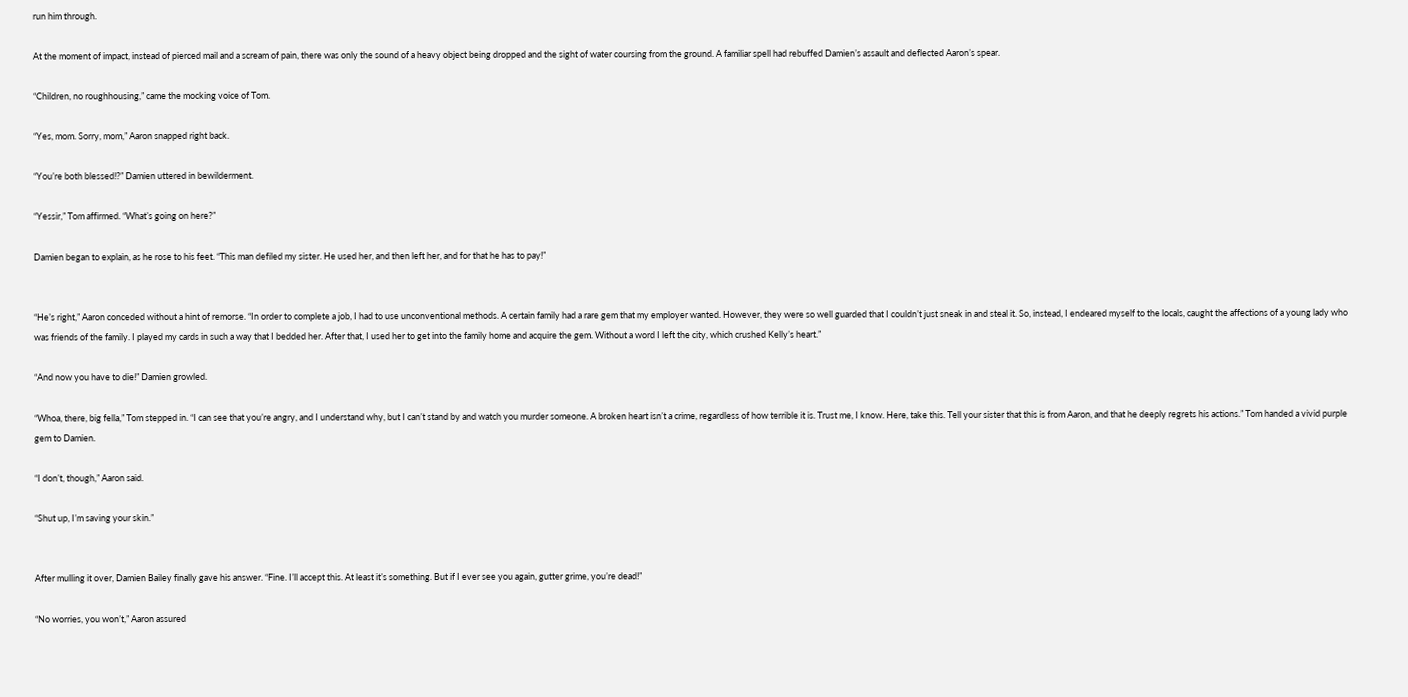run him through.

At the moment of impact, instead of pierced mail and a scream of pain, there was only the sound of a heavy object being dropped and the sight of water coursing from the ground. A familiar spell had rebuffed Damien’s assault and deflected Aaron’s spear.

“Children, no roughhousing,” came the mocking voice of Tom.

“Yes, mom. Sorry, mom,” Aaron snapped right back.

“You’re both blessed!?” Damien uttered in bewilderment.

“Yessir,” Tom affirmed. “What’s going on here?”

Damien began to explain, as he rose to his feet. “This man defiled my sister. He used her, and then left her, and for that he has to pay!”


“He’s right,” Aaron conceded without a hint of remorse. “In order to complete a job, I had to use unconventional methods. A certain family had a rare gem that my employer wanted. However, they were so well guarded that I couldn’t just sneak in and steal it. So, instead, I endeared myself to the locals, caught the affections of a young lady who was friends of the family. I played my cards in such a way that I bedded her. After that, I used her to get into the family home and acquire the gem. Without a word I left the city, which crushed Kelly’s heart.”

“And now you have to die!” Damien growled.

“Whoa, there, big fella,” Tom stepped in. “I can see that you’re angry, and I understand why, but I can’t stand by and watch you murder someone. A broken heart isn’t a crime, regardless of how terrible it is. Trust me, I know. Here, take this. Tell your sister that this is from Aaron, and that he deeply regrets his actions.” Tom handed a vivid purple gem to Damien.

“I don’t, though,” Aaron said.

“Shut up, I’m saving your skin.”


After mulling it over, Damien Bailey finally gave his answer. “Fine. I’ll accept this. At least it’s something. But if I ever see you again, gutter grime, you’re dead!”

“No worries, you won’t,” Aaron assured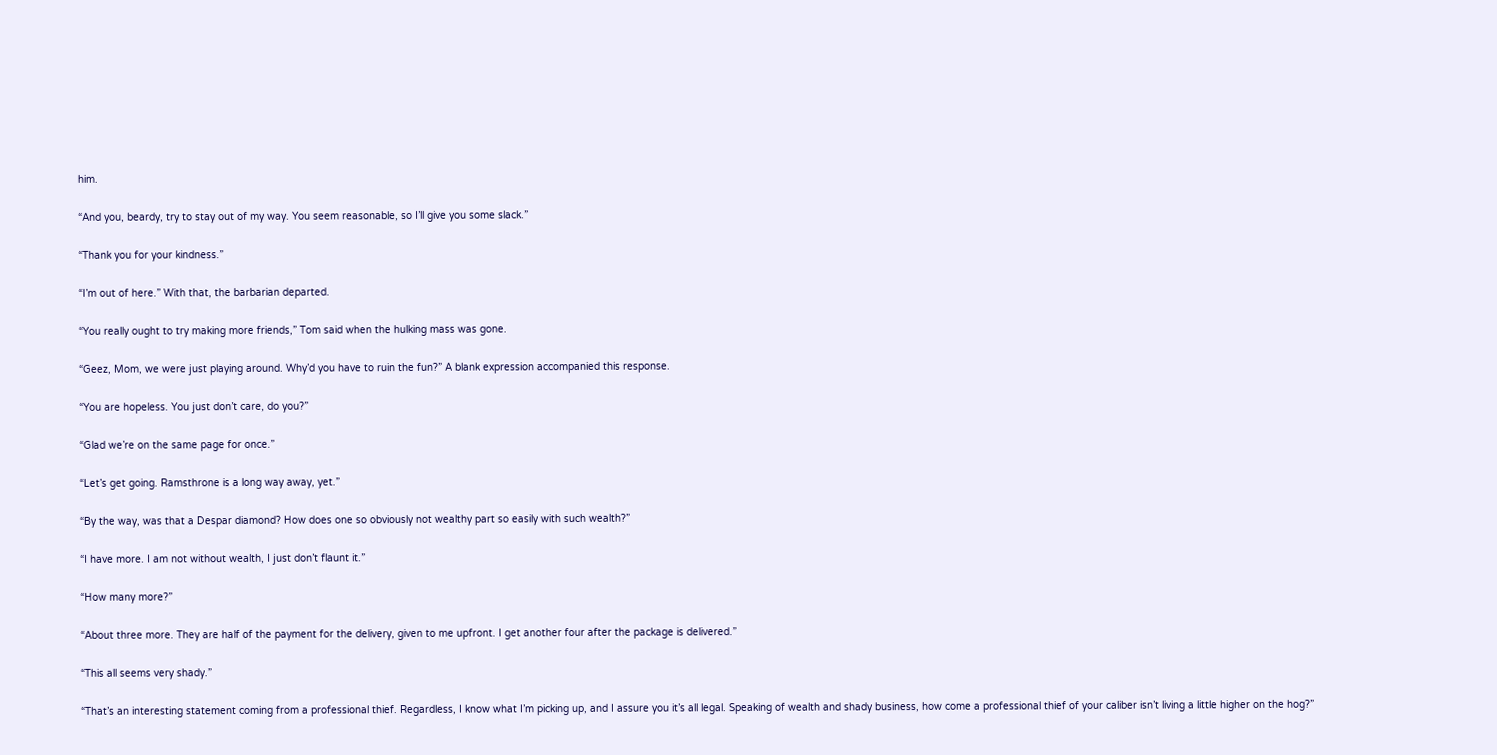him.

“And you, beardy, try to stay out of my way. You seem reasonable, so I’ll give you some slack.”

“Thank you for your kindness.”

“I’m out of here.” With that, the barbarian departed.

“You really ought to try making more friends,” Tom said when the hulking mass was gone.

“Geez, Mom, we were just playing around. Why’d you have to ruin the fun?” A blank expression accompanied this response.

“You are hopeless. You just don’t care, do you?”

“Glad we’re on the same page for once.”

“Let’s get going. Ramsthrone is a long way away, yet.”

“By the way, was that a Despar diamond? How does one so obviously not wealthy part so easily with such wealth?”

“I have more. I am not without wealth, I just don’t flaunt it.”

“How many more?”

“About three more. They are half of the payment for the delivery, given to me upfront. I get another four after the package is delivered.”

“This all seems very shady.”

“That’s an interesting statement coming from a professional thief. Regardless, I know what I’m picking up, and I assure you it’s all legal. Speaking of wealth and shady business, how come a professional thief of your caliber isn’t living a little higher on the hog?”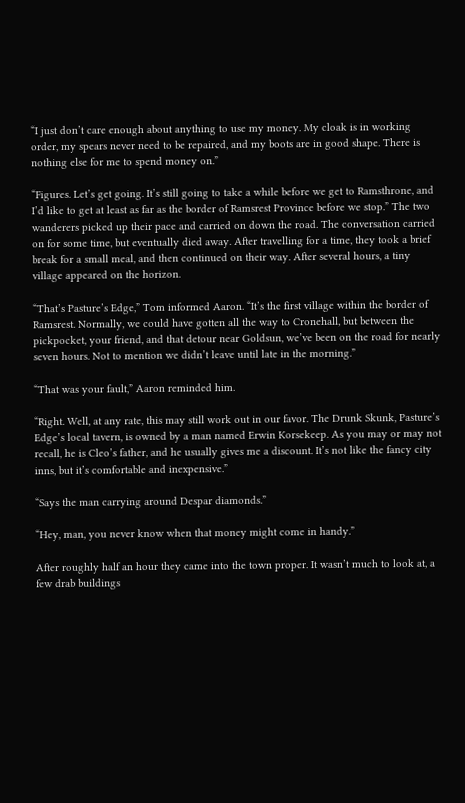“I just don’t care enough about anything to use my money. My cloak is in working order, my spears never need to be repaired, and my boots are in good shape. There is nothing else for me to spend money on.”

“Figures. Let’s get going. It’s still going to take a while before we get to Ramsthrone, and I’d like to get at least as far as the border of Ramsrest Province before we stop.” The two wanderers picked up their pace and carried on down the road. The conversation carried on for some time, but eventually died away. After travelling for a time, they took a brief break for a small meal, and then continued on their way. After several hours, a tiny village appeared on the horizon.

“That’s Pasture’s Edge,” Tom informed Aaron. “It’s the first village within the border of Ramsrest. Normally, we could have gotten all the way to Cronehall, but between the pickpocket, your friend, and that detour near Goldsun, we’ve been on the road for nearly seven hours. Not to mention we didn’t leave until late in the morning.”

“That was your fault,” Aaron reminded him.

“Right. Well, at any rate, this may still work out in our favor. The Drunk Skunk, Pasture’s Edge’s local tavern, is owned by a man named Erwin Korsekeep. As you may or may not recall, he is Cleo’s father, and he usually gives me a discount. It’s not like the fancy city inns, but it’s comfortable and inexpensive.”

“Says the man carrying around Despar diamonds.”

“Hey, man, you never know when that money might come in handy.”

After roughly half an hour they came into the town proper. It wasn’t much to look at, a few drab buildings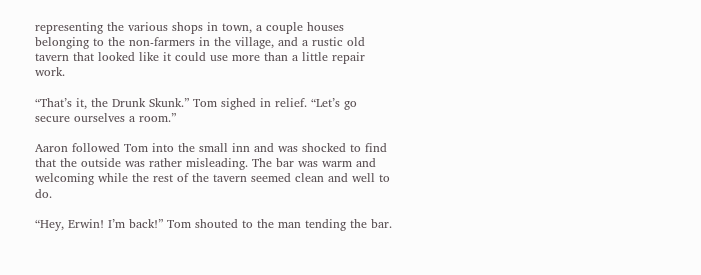representing the various shops in town, a couple houses belonging to the non-farmers in the village, and a rustic old tavern that looked like it could use more than a little repair work.

“That’s it, the Drunk Skunk.” Tom sighed in relief. “Let’s go secure ourselves a room.”

Aaron followed Tom into the small inn and was shocked to find that the outside was rather misleading. The bar was warm and welcoming while the rest of the tavern seemed clean and well to do.

“Hey, Erwin! I’m back!” Tom shouted to the man tending the bar.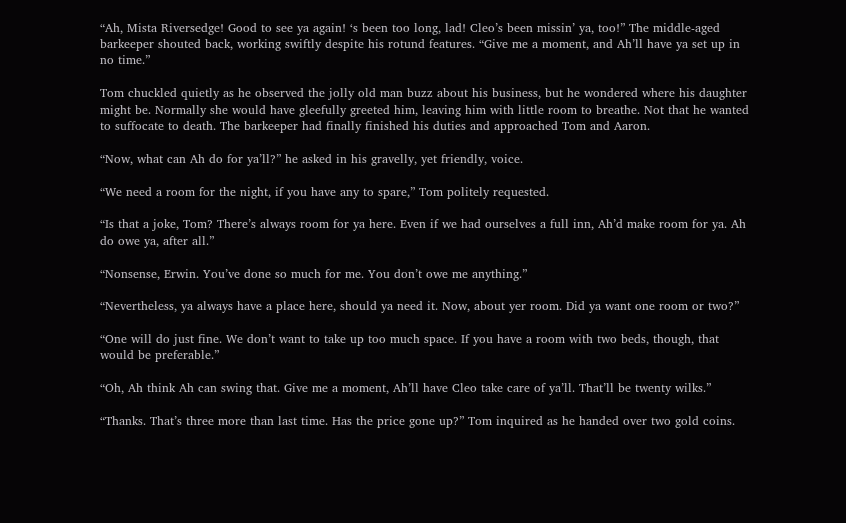“Ah, Mista Riversedge! Good to see ya again! ‘s been too long, lad! Cleo’s been missin’ ya, too!” The middle-aged barkeeper shouted back, working swiftly despite his rotund features. “Give me a moment, and Ah’ll have ya set up in no time.”

Tom chuckled quietly as he observed the jolly old man buzz about his business, but he wondered where his daughter might be. Normally she would have gleefully greeted him, leaving him with little room to breathe. Not that he wanted to suffocate to death. The barkeeper had finally finished his duties and approached Tom and Aaron.

“Now, what can Ah do for ya’ll?” he asked in his gravelly, yet friendly, voice.

“We need a room for the night, if you have any to spare,” Tom politely requested.

“Is that a joke, Tom? There’s always room for ya here. Even if we had ourselves a full inn, Ah’d make room for ya. Ah do owe ya, after all.”

“Nonsense, Erwin. You’ve done so much for me. You don’t owe me anything.”

“Nevertheless, ya always have a place here, should ya need it. Now, about yer room. Did ya want one room or two?”

“One will do just fine. We don’t want to take up too much space. If you have a room with two beds, though, that would be preferable.”

“Oh, Ah think Ah can swing that. Give me a moment, Ah’ll have Cleo take care of ya’ll. That’ll be twenty wilks.”

“Thanks. That’s three more than last time. Has the price gone up?” Tom inquired as he handed over two gold coins.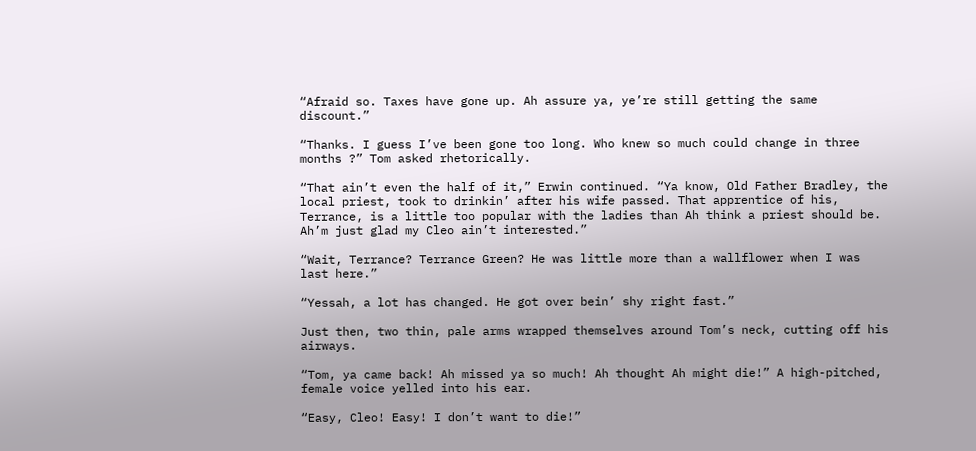“Afraid so. Taxes have gone up. Ah assure ya, ye’re still getting the same discount.”

“Thanks. I guess I’ve been gone too long. Who knew so much could change in three months ?” Tom asked rhetorically.

“That ain’t even the half of it,” Erwin continued. “Ya know, Old Father Bradley, the local priest, took to drinkin’ after his wife passed. That apprentice of his, Terrance, is a little too popular with the ladies than Ah think a priest should be. Ah’m just glad my Cleo ain’t interested.”

“Wait, Terrance? Terrance Green? He was little more than a wallflower when I was last here.”

“Yessah, a lot has changed. He got over bein’ shy right fast.”

Just then, two thin, pale arms wrapped themselves around Tom’s neck, cutting off his airways.

“Tom, ya came back! Ah missed ya so much! Ah thought Ah might die!” A high-pitched, female voice yelled into his ear.

“Easy, Cleo! Easy! I don’t want to die!”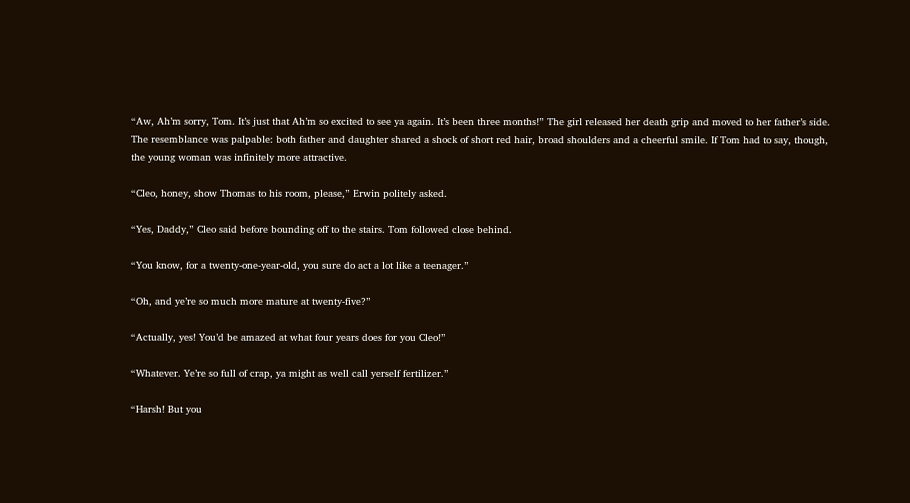“Aw, Ah’m sorry, Tom. It’s just that Ah’m so excited to see ya again. It’s been three months!” The girl released her death grip and moved to her father’s side. The resemblance was palpable: both father and daughter shared a shock of short red hair, broad shoulders and a cheerful smile. If Tom had to say, though, the young woman was infinitely more attractive.

“Cleo, honey, show Thomas to his room, please,” Erwin politely asked.

“Yes, Daddy,” Cleo said before bounding off to the stairs. Tom followed close behind.

“You know, for a twenty-one-year-old, you sure do act a lot like a teenager.”

“Oh, and ye’re so much more mature at twenty-five?”

“Actually, yes! You’d be amazed at what four years does for you Cleo!”

“Whatever. Ye’re so full of crap, ya might as well call yerself fertilizer.”

“Harsh! But you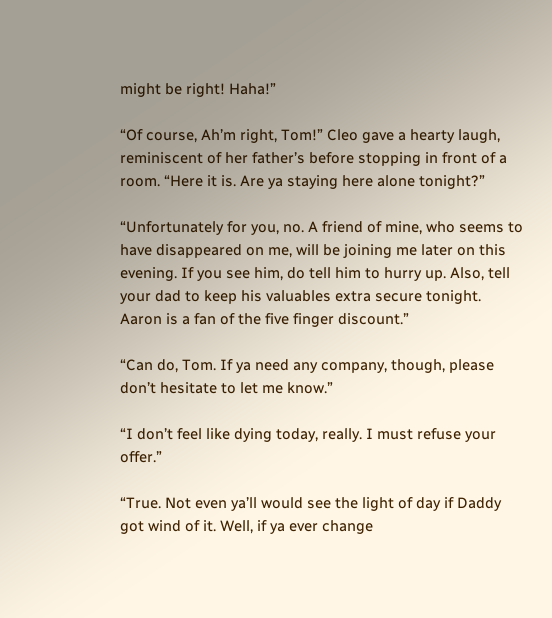might be right! Haha!”

“Of course, Ah’m right, Tom!” Cleo gave a hearty laugh, reminiscent of her father’s before stopping in front of a room. “Here it is. Are ya staying here alone tonight?”

“Unfortunately for you, no. A friend of mine, who seems to have disappeared on me, will be joining me later on this evening. If you see him, do tell him to hurry up. Also, tell your dad to keep his valuables extra secure tonight. Aaron is a fan of the five finger discount.”

“Can do, Tom. If ya need any company, though, please don’t hesitate to let me know.”

“I don’t feel like dying today, really. I must refuse your offer.”

“True. Not even ya’ll would see the light of day if Daddy got wind of it. Well, if ya ever change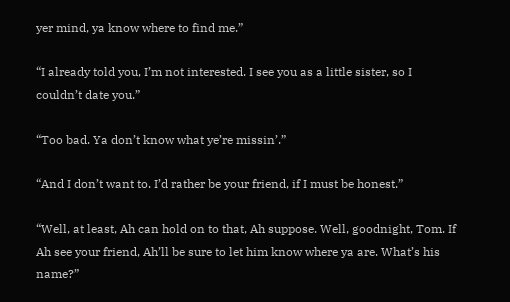yer mind, ya know where to find me.”

“I already told you, I’m not interested. I see you as a little sister, so I couldn’t date you.”

“Too bad. Ya don’t know what ye’re missin’.”

“And I don’t want to. I’d rather be your friend, if I must be honest.”

“Well, at least, Ah can hold on to that, Ah suppose. Well, goodnight, Tom. If Ah see your friend, Ah’ll be sure to let him know where ya are. What’s his name?”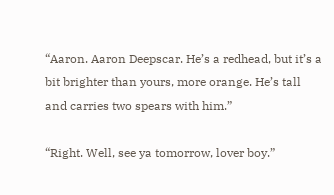“Aaron. Aaron Deepscar. He’s a redhead, but it’s a bit brighter than yours, more orange. He’s tall and carries two spears with him.”

“Right. Well, see ya tomorrow, lover boy.”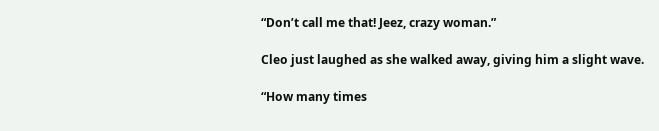“Don’t call me that! Jeez, crazy woman.”

Cleo just laughed as she walked away, giving him a slight wave.

“How many times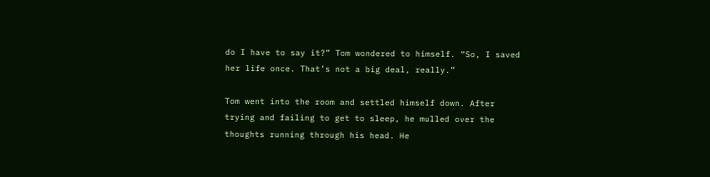do I have to say it?” Tom wondered to himself. “So, I saved her life once. That’s not a big deal, really.”

Tom went into the room and settled himself down. After trying and failing to get to sleep, he mulled over the thoughts running through his head. He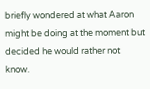briefly wondered at what Aaron might be doing at the moment but decided he would rather not know.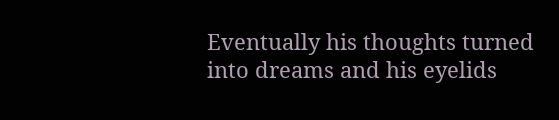Eventually his thoughts turned into dreams and his eyelids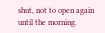shut, not to open again until the morning.